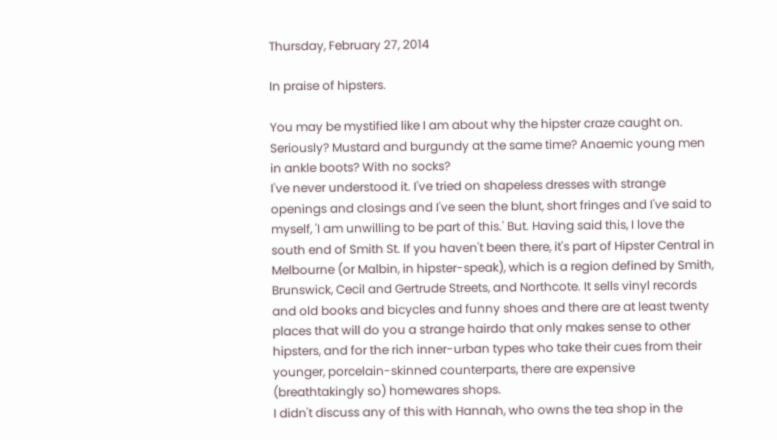Thursday, February 27, 2014

In praise of hipsters.

You may be mystified like I am about why the hipster craze caught on. Seriously? Mustard and burgundy at the same time? Anaemic young men in ankle boots? With no socks?
I've never understood it. I've tried on shapeless dresses with strange openings and closings and I've seen the blunt, short fringes and I've said to myself, 'I am unwilling to be part of this.' But. Having said this, I love the south end of Smith St. If you haven't been there, it's part of Hipster Central in Melbourne (or Malbin, in hipster-speak), which is a region defined by Smith, Brunswick, Cecil and Gertrude Streets, and Northcote. It sells vinyl records and old books and bicycles and funny shoes and there are at least twenty places that will do you a strange hairdo that only makes sense to other hipsters, and for the rich inner-urban types who take their cues from their younger, porcelain-skinned counterparts, there are expensive (breathtakingly so) homewares shops.
I didn't discuss any of this with Hannah, who owns the tea shop in the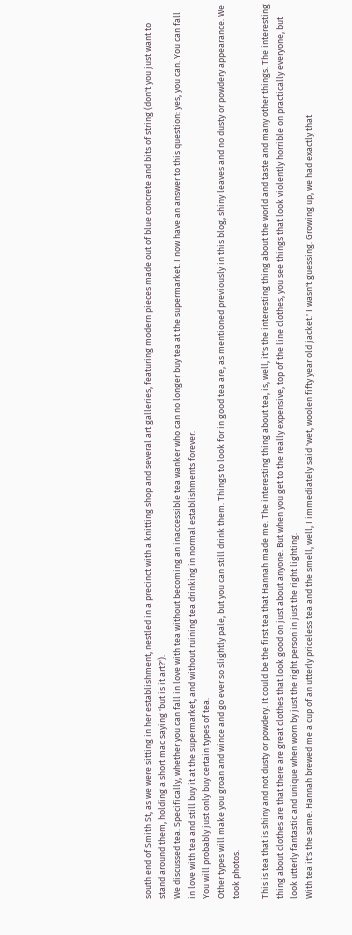south end of Smith St, as we were sitting in her establishment, nestled in a precinct with a knitting shop and several art galleries, featuring modern pieces made out of blue concrete and bits of string (don't you just want to stand around them, holding a short mac saying 'but is it art?').
We discussed tea. Specifically, whether you can fall in love with tea without becoming an inaccessible tea wanker who can no longer buy tea at the supermarket. I now have an answer to this question: yes, you can. You can fall in love with tea and still buy it at the supermarket, and without ruining tea drinking in normal establishments forever.
You will probably just only buy certain types of tea.
Other types will make you groan and wince and go ever so slightly pale, but you can still drink them. Things to look for in good tea are, as mentioned previously in this blog, shiny leaves and no dusty or powdery appearance. We took photos.

This is tea that is shiny and not dusty or powdery. It could be the first tea that Hannah made me. The interesting thing about tea, is, well, it's the interesting thing about the world and taste and many other things. The interesting thing about clothes are that there are great clothes that look good on just about anyone. But when you get to the really expensive, top of the line clothes, you see things that look violently horrible on practically everyone, but look utterly fantastic and unique when worn by just the right person in just the right lighting.
With tea it's the same. Hannah brewed me a cup of an utterly priceless tea and the smell, well, I immediately said 'wet, woolen fifty year old jacket.' I wasn't guessing. Growing up, we had exactly that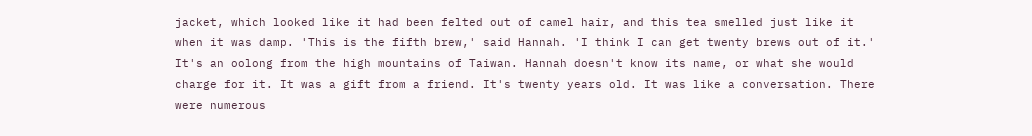jacket, which looked like it had been felted out of camel hair, and this tea smelled just like it when it was damp. 'This is the fifth brew,' said Hannah. 'I think I can get twenty brews out of it.'
It's an oolong from the high mountains of Taiwan. Hannah doesn't know its name, or what she would charge for it. It was a gift from a friend. It's twenty years old. It was like a conversation. There were numerous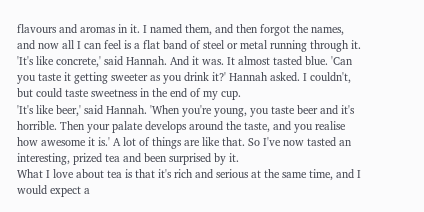flavours and aromas in it. I named them, and then forgot the names, and now all I can feel is a flat band of steel or metal running through it. 'It's like concrete,' said Hannah. And it was. It almost tasted blue. 'Can you taste it getting sweeter as you drink it?' Hannah asked. I couldn't, but could taste sweetness in the end of my cup.
'It's like beer,' said Hannah. 'When you're young, you taste beer and it's horrible. Then your palate develops around the taste, and you realise how awesome it is.' A lot of things are like that. So I've now tasted an interesting, prized tea and been surprised by it.
What I love about tea is that it's rich and serious at the same time, and I would expect a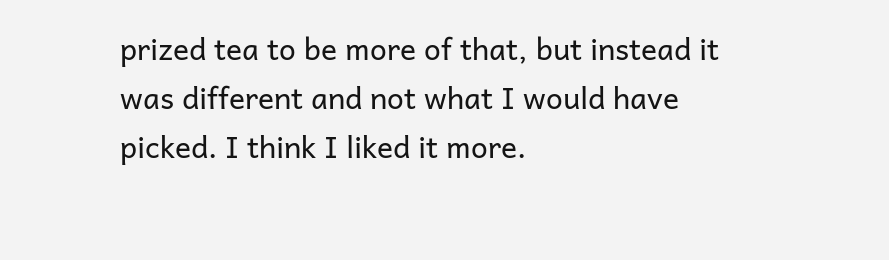prized tea to be more of that, but instead it was different and not what I would have picked. I think I liked it more.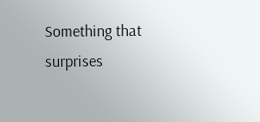Something that surprises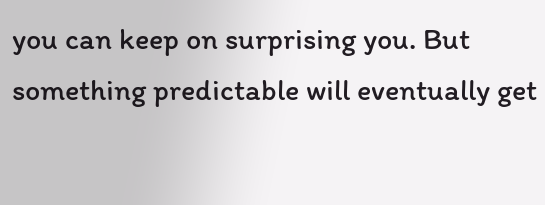you can keep on surprising you. But something predictable will eventually get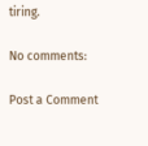tiring.

No comments:

Post a Comment